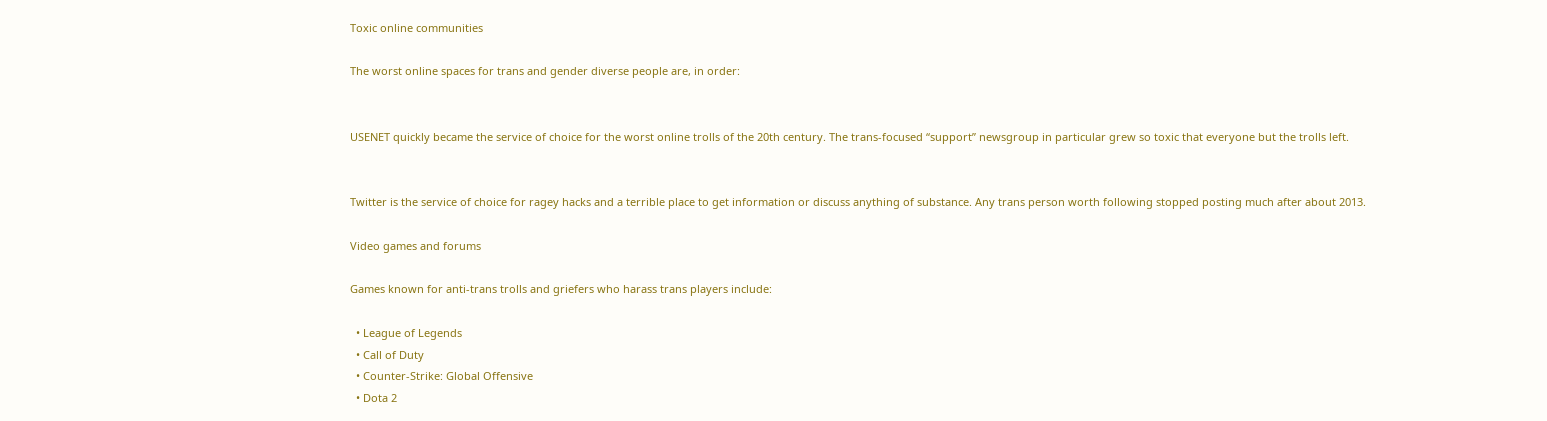Toxic online communities

The worst online spaces for trans and gender diverse people are, in order:


USENET quickly became the service of choice for the worst online trolls of the 20th century. The trans-focused “support” newsgroup in particular grew so toxic that everyone but the trolls left.


Twitter is the service of choice for ragey hacks and a terrible place to get information or discuss anything of substance. Any trans person worth following stopped posting much after about 2013.

Video games and forums

Games known for anti-trans trolls and griefers who harass trans players include:

  • League of Legends
  • Call of Duty
  • Counter-Strike: Global Offensive
  • Dota 2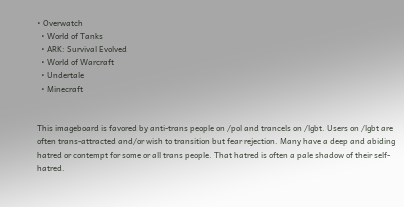• Overwatch
  • World of Tanks
  • ARK: Survival Evolved
  • World of Warcraft
  • Undertale
  • Minecraft


This imageboard is favored by anti-trans people on /pol and trancels on /lgbt. Users on /lgbt are often trans-attracted and/or wish to transition but fear rejection. Many have a deep and abiding hatred or contempt for some or all trans people. That hatred is often a pale shadow of their self-hatred.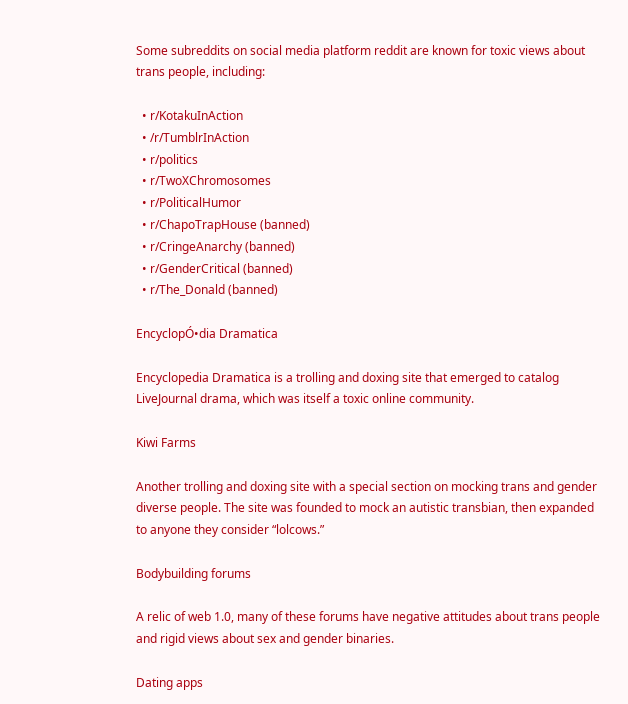Some subreddits on social media platform reddit are known for toxic views about trans people, including:

  • r/KotakuInAction
  • /r/TumblrInAction
  • r/politics
  • r/TwoXChromosomes
  • r/PoliticalHumor
  • r/ChapoTrapHouse (banned)
  • r/CringeAnarchy (banned)
  • r/GenderCritical (banned)
  • r/The_Donald (banned)

EncyclopÓ•dia Dramatica

Encyclopedia Dramatica is a trolling and doxing site that emerged to catalog LiveJournal drama, which was itself a toxic online community.

Kiwi Farms

Another trolling and doxing site with a special section on mocking trans and gender diverse people. The site was founded to mock an autistic transbian, then expanded to anyone they consider “lolcows.”

Bodybuilding forums

A relic of web 1.0, many of these forums have negative attitudes about trans people and rigid views about sex and gender binaries.

Dating apps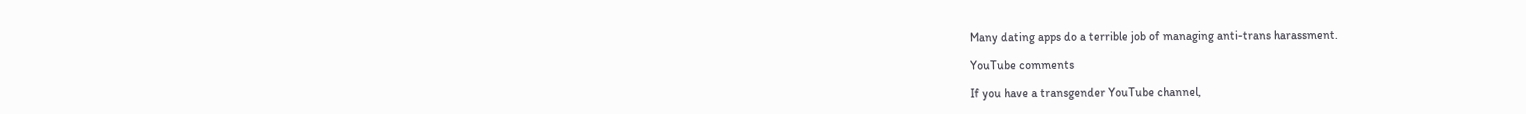Many dating apps do a terrible job of managing anti-trans harassment.

YouTube comments

If you have a transgender YouTube channel,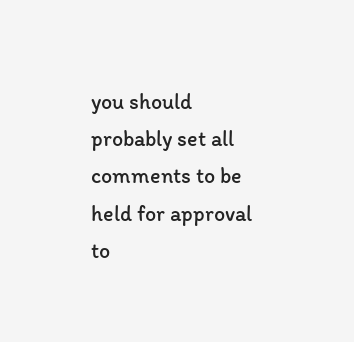you should probably set all comments to be held for approval to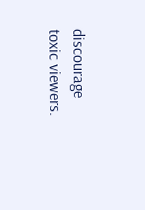discourage toxic viewers.